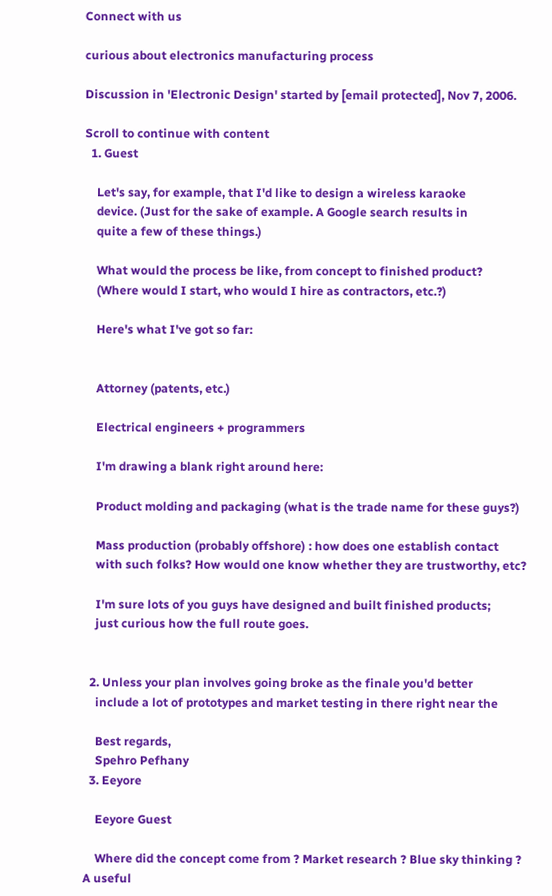Connect with us

curious about electronics manufacturing process

Discussion in 'Electronic Design' started by [email protected], Nov 7, 2006.

Scroll to continue with content
  1. Guest

    Let's say, for example, that I'd like to design a wireless karaoke
    device. (Just for the sake of example. A Google search results in
    quite a few of these things.)

    What would the process be like, from concept to finished product?
    (Where would I start, who would I hire as contractors, etc.?)

    Here's what I've got so far:


    Attorney (patents, etc.)

    Electrical engineers + programmers

    I'm drawing a blank right around here:

    Product molding and packaging (what is the trade name for these guys?)

    Mass production (probably offshore) : how does one establish contact
    with such folks? How would one know whether they are trustworthy, etc?

    I'm sure lots of you guys have designed and built finished products;
    just curious how the full route goes.


  2. Unless your plan involves going broke as the finale you'd better
    include a lot of prototypes and market testing in there right near the

    Best regards,
    Spehro Pefhany
  3. Eeyore

    Eeyore Guest

    Where did the concept come from ? Market research ? Blue sky thinking ? A useful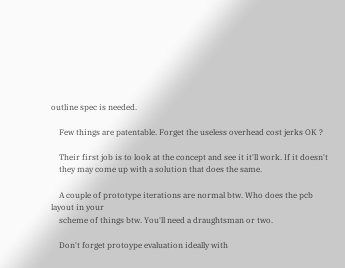outline spec is needed.

    Few things are patentable. Forget the useless overhead cost jerks OK ?

    Their first job is to look at the concept and see it it'll work. If it doesn't
    they may come up with a solution that does the same.

    A couple of prototype iterations are normal btw. Who does the pcb layout in your
    scheme of things btw. You'll need a draughtsman or two.

    Don't forget protoype evaluation ideally with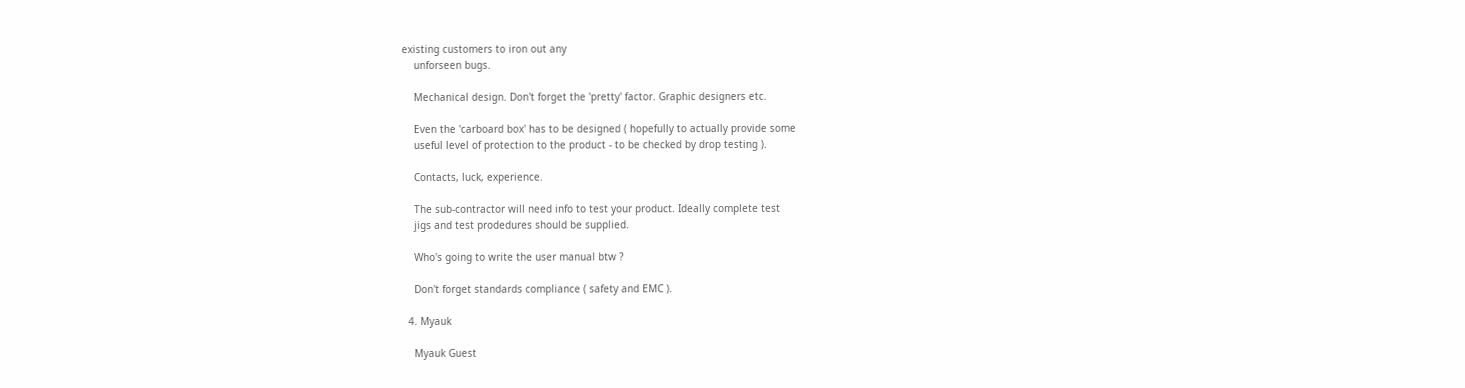existing customers to iron out any
    unforseen bugs.

    Mechanical design. Don't forget the 'pretty' factor. Graphic designers etc.

    Even the 'carboard box' has to be designed ( hopefully to actually provide some
    useful level of protection to the product - to be checked by drop testing ).

    Contacts, luck, experience.

    The sub-contractor will need info to test your product. Ideally complete test
    jigs and test prodedures should be supplied.

    Who's going to write the user manual btw ?

    Don't forget standards compliance ( safety and EMC ).

  4. Myauk

    Myauk Guest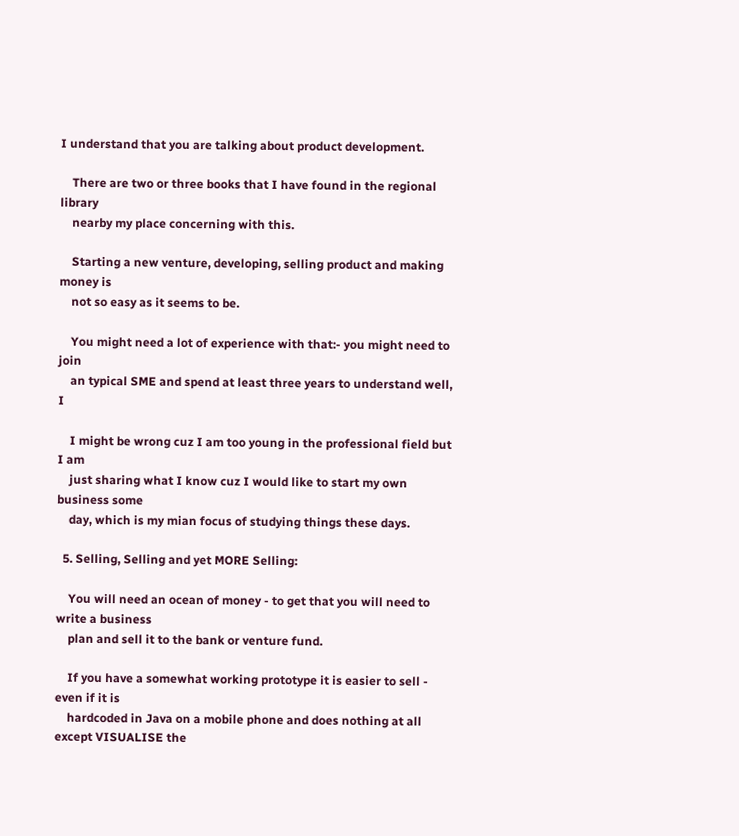I understand that you are talking about product development.

    There are two or three books that I have found in the regional library
    nearby my place concerning with this.

    Starting a new venture, developing, selling product and making money is
    not so easy as it seems to be.

    You might need a lot of experience with that:- you might need to join
    an typical SME and spend at least three years to understand well, I

    I might be wrong cuz I am too young in the professional field but I am
    just sharing what I know cuz I would like to start my own business some
    day, which is my mian focus of studying things these days.

  5. Selling, Selling and yet MORE Selling:

    You will need an ocean of money - to get that you will need to write a business
    plan and sell it to the bank or venture fund.

    If you have a somewhat working prototype it is easier to sell - even if it is
    hardcoded in Java on a mobile phone and does nothing at all except VISUALISE the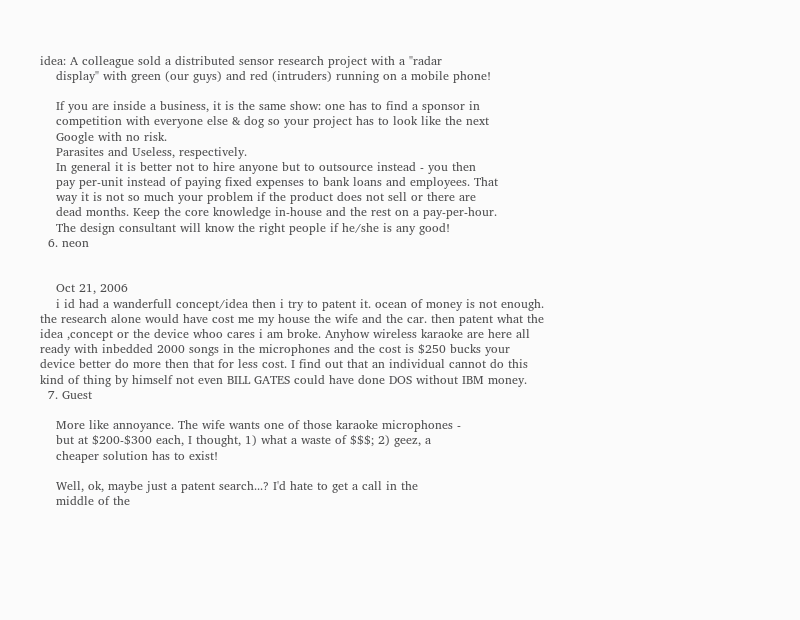idea: A colleague sold a distributed sensor research project with a "radar
    display" with green (our guys) and red (intruders) running on a mobile phone!

    If you are inside a business, it is the same show: one has to find a sponsor in
    competition with everyone else & dog so your project has to look like the next
    Google with no risk.
    Parasites and Useless, respectively.
    In general it is better not to hire anyone but to outsource instead - you then
    pay per-unit instead of paying fixed expenses to bank loans and employees. That
    way it is not so much your problem if the product does not sell or there are
    dead months. Keep the core knowledge in-house and the rest on a pay-per-hour.
    The design consultant will know the right people if he/she is any good!
  6. neon


    Oct 21, 2006
    i id had a wanderfull concept/idea then i try to patent it. ocean of money is not enough. the research alone would have cost me my house the wife and the car. then patent what the idea ,concept or the device whoo cares i am broke. Anyhow wireless karaoke are here all ready with inbedded 2000 songs in the microphones and the cost is $250 bucks your device better do more then that for less cost. I find out that an individual cannot do this kind of thing by himself not even BILL GATES could have done DOS without IBM money.
  7. Guest

    More like annoyance. The wife wants one of those karaoke microphones -
    but at $200-$300 each, I thought, 1) what a waste of $$$; 2) geez, a
    cheaper solution has to exist!

    Well, ok, maybe just a patent search...? I'd hate to get a call in the
    middle of the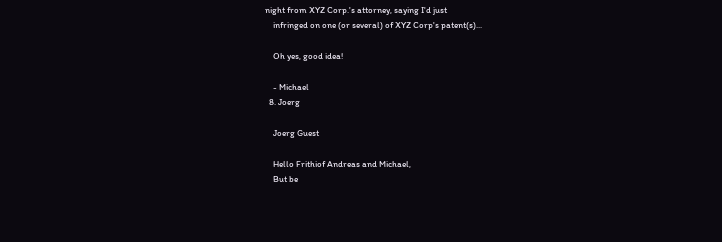night from XYZ Corp.'s attorney, saying I'd just
    infringed on one (or several) of XYZ Corp's patent(s)...

    Oh yes, good idea!

    - Michael
  8. Joerg

    Joerg Guest

    Hello Frithiof Andreas and Michael,
    But be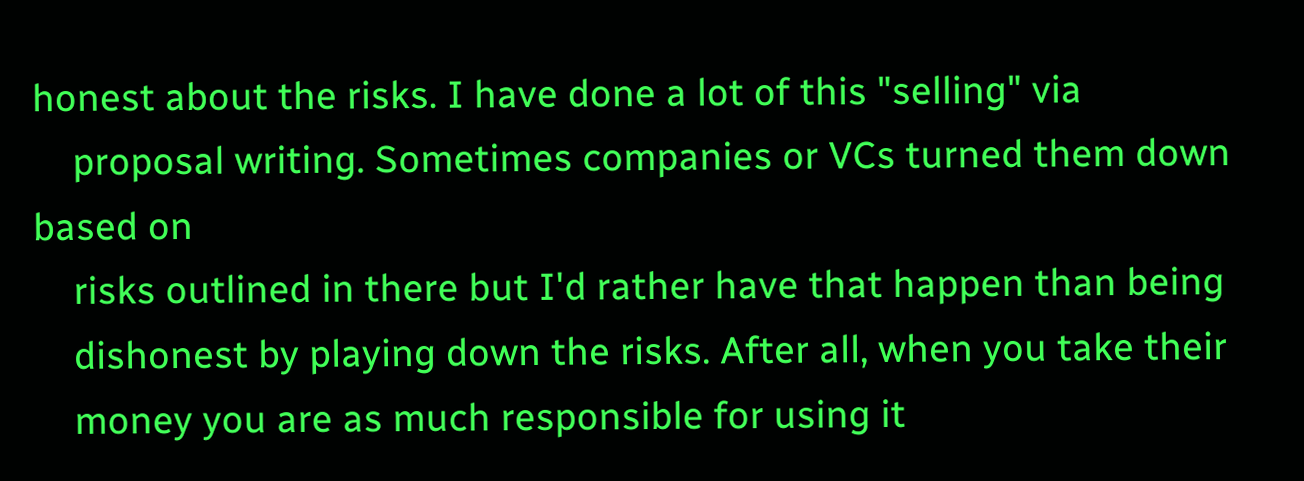honest about the risks. I have done a lot of this "selling" via
    proposal writing. Sometimes companies or VCs turned them down based on
    risks outlined in there but I'd rather have that happen than being
    dishonest by playing down the risks. After all, when you take their
    money you are as much responsible for using it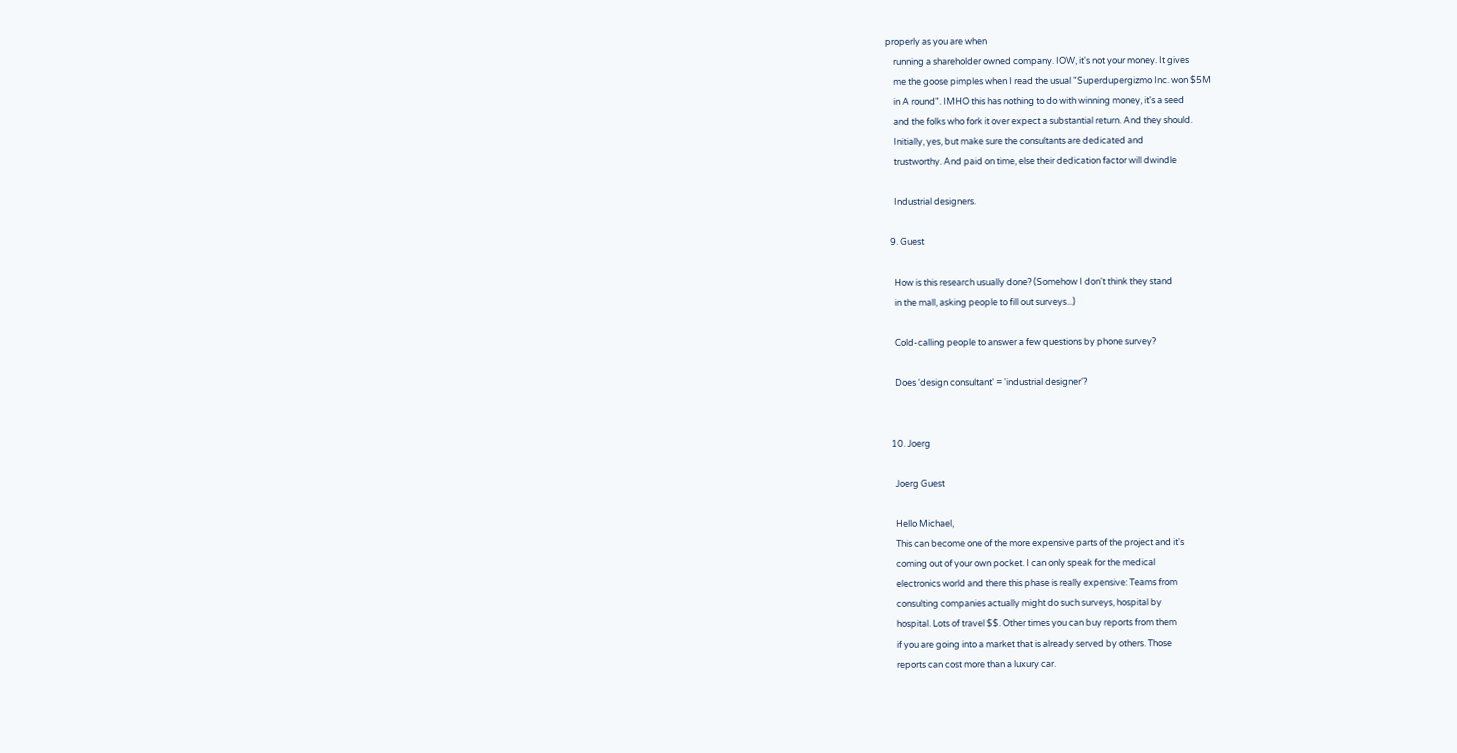properly as you are when
    running a shareholder owned company. IOW, it's not your money. It gives
    me the goose pimples when I read the usual "Superdupergizmo Inc. won $5M
    in A round". IMHO this has nothing to do with winning money, it's a seed
    and the folks who fork it over expect a substantial return. And they should.
    Initially, yes, but make sure the consultants are dedicated and
    trustworthy. And paid on time, else their dedication factor will dwindle

    Industrial designers.

  9. Guest

    How is this research usually done? (Somehow I don't think they stand
    in the mall, asking people to fill out surveys...)

    Cold-calling people to answer a few questions by phone survey?

    Does 'design consultant' = 'industrial designer'?


  10. Joerg

    Joerg Guest

    Hello Michael,
    This can become one of the more expensive parts of the project and it's
    coming out of your own pocket. I can only speak for the medical
    electronics world and there this phase is really expensive: Teams from
    consulting companies actually might do such surveys, hospital by
    hospital. Lots of travel $$. Other times you can buy reports from them
    if you are going into a market that is already served by others. Those
    reports can cost more than a luxury car.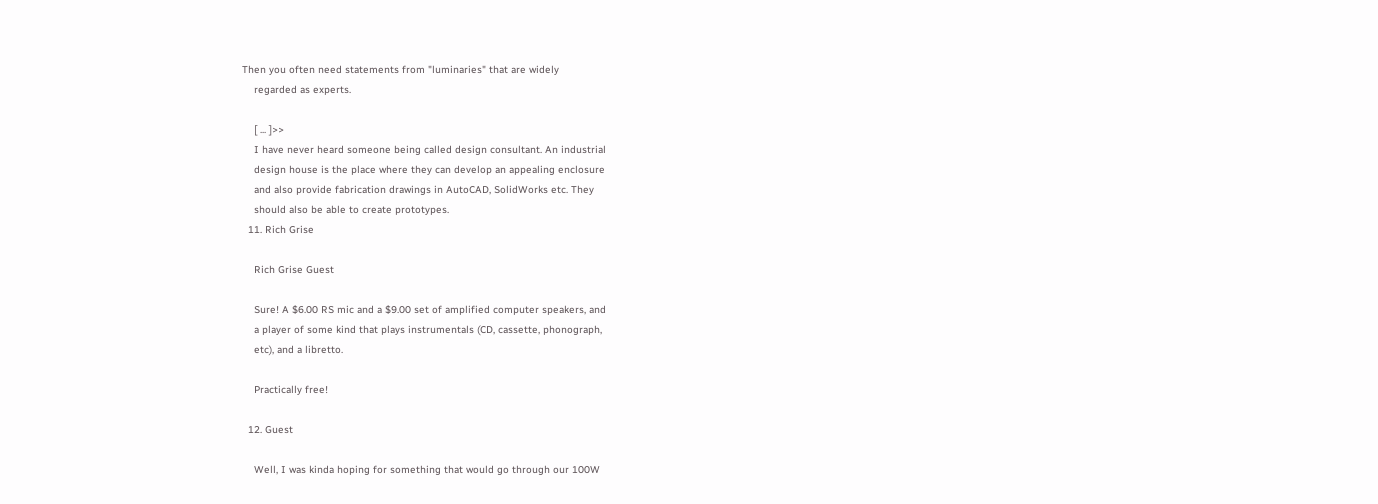Then you often need statements from "luminaries" that are widely
    regarded as experts.

    [ ... ]>>
    I have never heard someone being called design consultant. An industrial
    design house is the place where they can develop an appealing enclosure
    and also provide fabrication drawings in AutoCAD, SolidWorks etc. They
    should also be able to create prototypes.
  11. Rich Grise

    Rich Grise Guest

    Sure! A $6.00 RS mic and a $9.00 set of amplified computer speakers, and
    a player of some kind that plays instrumentals (CD, cassette, phonograph,
    etc), and a libretto.

    Practically free!

  12. Guest

    Well, I was kinda hoping for something that would go through our 100W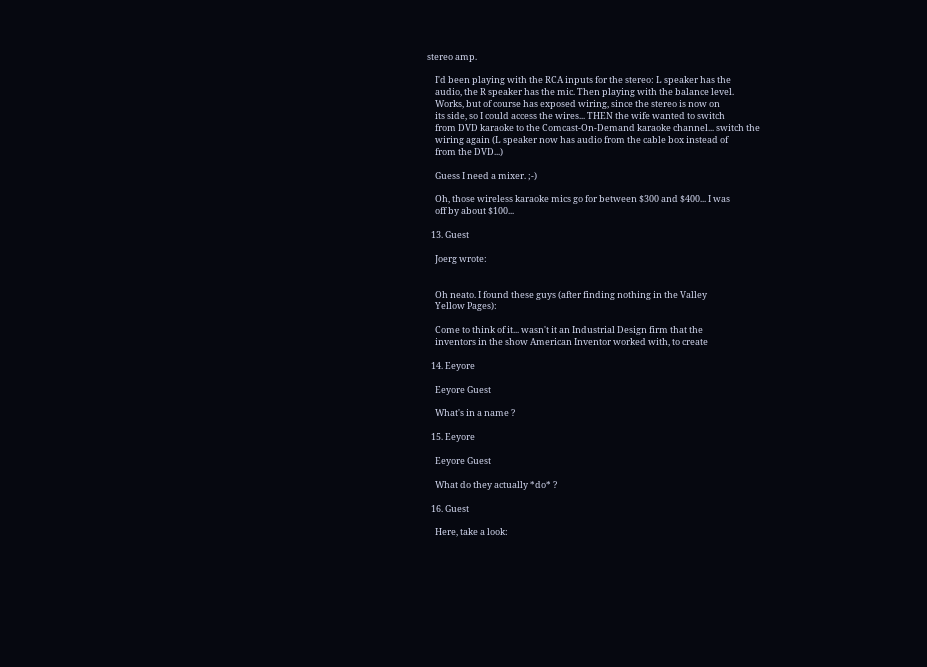stereo amp.

    I'd been playing with the RCA inputs for the stereo: L speaker has the
    audio, the R speaker has the mic. Then playing with the balance level.
    Works, but of course has exposed wiring, since the stereo is now on
    its side, so I could access the wires... THEN the wife wanted to switch
    from DVD karaoke to the Comcast-On-Demand karaoke channel... switch the
    wiring again (L speaker now has audio from the cable box instead of
    from the DVD...)

    Guess I need a mixer. ;-)

    Oh, those wireless karaoke mics go for between $300 and $400... I was
    off by about $100...

  13. Guest

    Joerg wrote:


    Oh neato. I found these guys (after finding nothing in the Valley
    Yellow Pages):

    Come to think of it... wasn't it an Industrial Design firm that the
    inventors in the show American Inventor worked with, to create

  14. Eeyore

    Eeyore Guest

    What's in a name ?

  15. Eeyore

    Eeyore Guest

    What do they actually *do* ?

  16. Guest

    Here, take a look: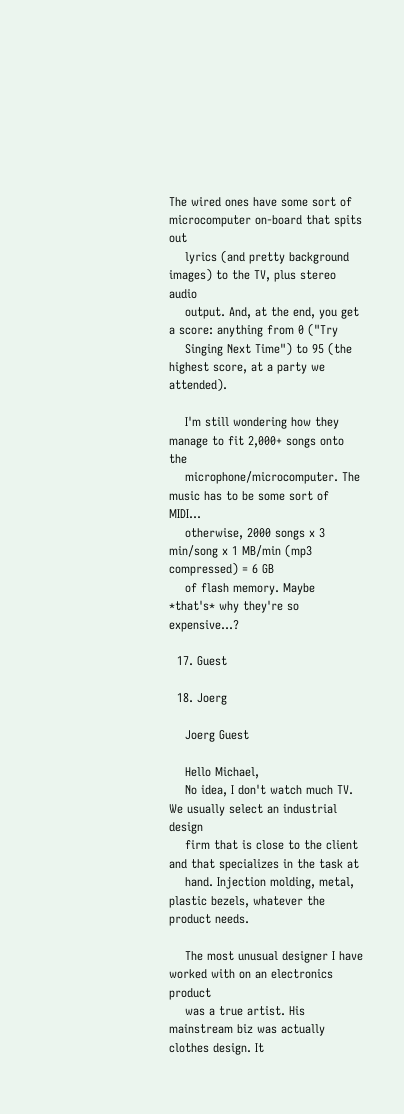The wired ones have some sort of microcomputer on-board that spits out
    lyrics (and pretty background images) to the TV, plus stereo audio
    output. And, at the end, you get a score: anything from 0 ("Try
    Singing Next Time") to 95 (the highest score, at a party we attended).

    I'm still wondering how they manage to fit 2,000+ songs onto the
    microphone/microcomputer. The music has to be some sort of MIDI...
    otherwise, 2000 songs x 3 min/song x 1 MB/min (mp3 compressed) = 6 GB
    of flash memory. Maybe *that's* why they're so expensive...?

  17. Guest

  18. Joerg

    Joerg Guest

    Hello Michael,
    No idea, I don't watch much TV. We usually select an industrial design
    firm that is close to the client and that specializes in the task at
    hand. Injection molding, metal, plastic bezels, whatever the product needs.

    The most unusual designer I have worked with on an electronics product
    was a true artist. His mainstream biz was actually clothes design. It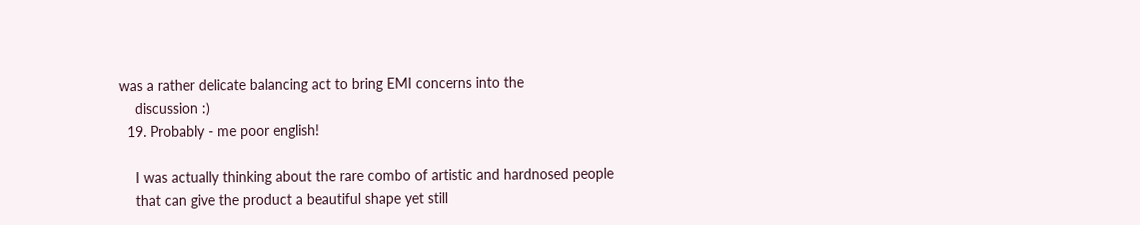was a rather delicate balancing act to bring EMI concerns into the
    discussion :)
  19. Probably - me poor english!

    I was actually thinking about the rare combo of artistic and hardnosed people
    that can give the product a beautiful shape yet still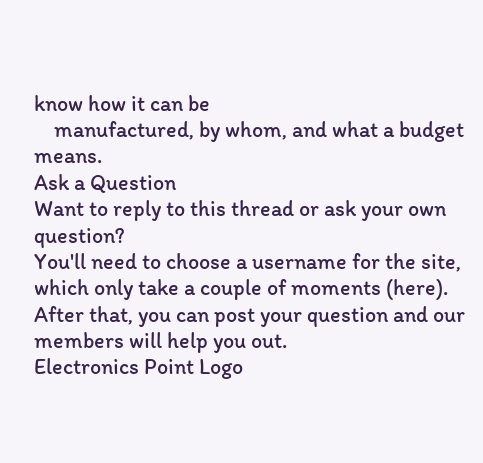know how it can be
    manufactured, by whom, and what a budget means.
Ask a Question
Want to reply to this thread or ask your own question?
You'll need to choose a username for the site, which only take a couple of moments (here). After that, you can post your question and our members will help you out.
Electronics Point Logo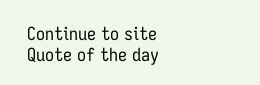Continue to site
Quote of the day